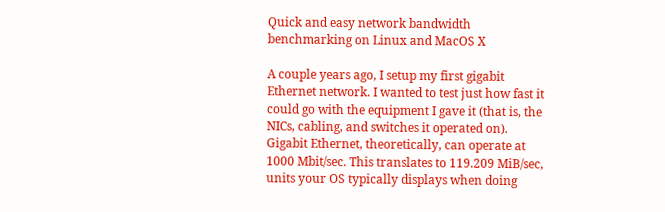Quick and easy network bandwidth benchmarking on Linux and MacOS X

A couple years ago, I setup my first gigabit Ethernet network. I wanted to test just how fast it could go with the equipment I gave it (that is, the NICs, cabling, and switches it operated on). Gigabit Ethernet, theoretically, can operate at 1000 Mbit/sec. This translates to 119.209 MiB/sec, units your OS typically displays when doing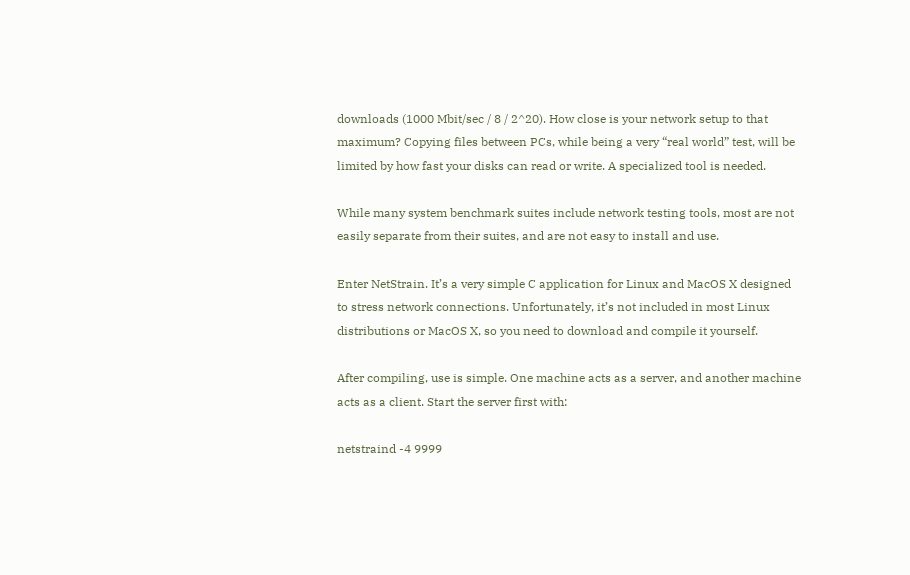downloads (1000 Mbit/sec / 8 / 2^20). How close is your network setup to that maximum? Copying files between PCs, while being a very “real world” test, will be limited by how fast your disks can read or write. A specialized tool is needed.

While many system benchmark suites include network testing tools, most are not easily separate from their suites, and are not easy to install and use.

Enter NetStrain. It’s a very simple C application for Linux and MacOS X designed to stress network connections. Unfortunately, it’s not included in most Linux distributions or MacOS X, so you need to download and compile it yourself.

After compiling, use is simple. One machine acts as a server, and another machine acts as a client. Start the server first with:

netstraind -4 9999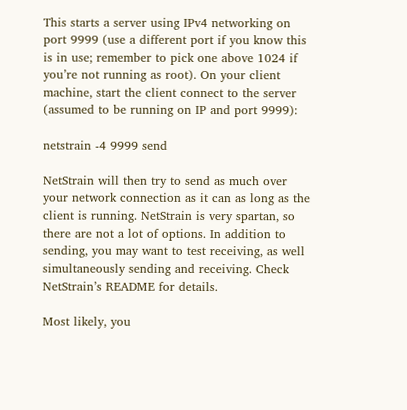This starts a server using IPv4 networking on port 9999 (use a different port if you know this is in use; remember to pick one above 1024 if you’re not running as root). On your client machine, start the client connect to the server (assumed to be running on IP and port 9999):

netstrain -4 9999 send

NetStrain will then try to send as much over your network connection as it can as long as the client is running. NetStrain is very spartan, so there are not a lot of options. In addition to sending, you may want to test receiving, as well simultaneously sending and receiving. Check NetStrain’s README for details.

Most likely, you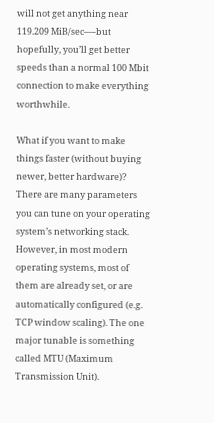will not get anything near 119.209 MiB/sec—-but hopefully, you’ll get better speeds than a normal 100 Mbit connection to make everything worthwhile.

What if you want to make things faster (without buying newer, better hardware)? There are many parameters you can tune on your operating system’s networking stack. However, in most modern operating systems, most of them are already set, or are automatically configured (e.g. TCP window scaling). The one major tunable is something called MTU (Maximum Transmission Unit).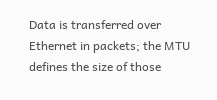Data is transferred over Ethernet in packets; the MTU defines the size of those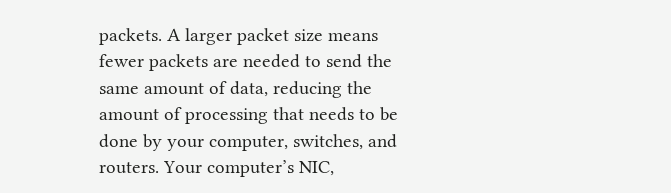packets. A larger packet size means fewer packets are needed to send the same amount of data, reducing the amount of processing that needs to be done by your computer, switches, and routers. Your computer’s NIC,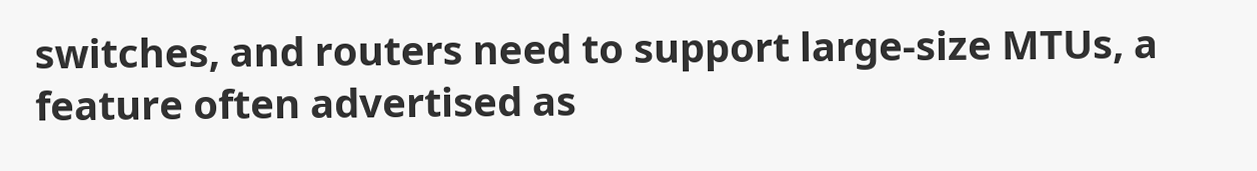switches, and routers need to support large-size MTUs, a feature often advertised as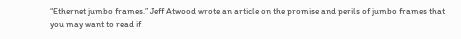“Ethernet jumbo frames.” Jeff Atwood wrote an article on the promise and perils of jumbo frames that you may want to read if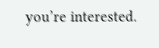you’re interested.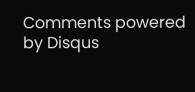Comments powered by Disqus